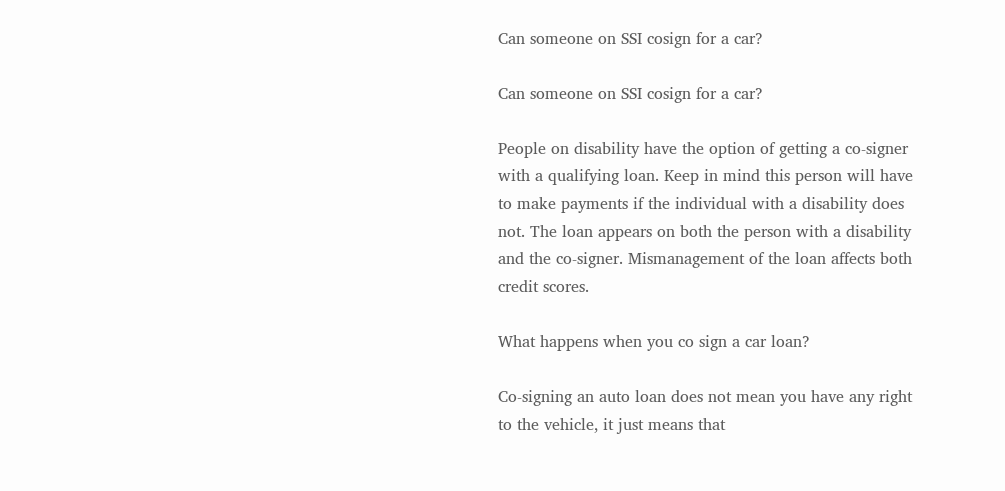Can someone on SSI cosign for a car?

Can someone on SSI cosign for a car?

People on disability have the option of getting a co-signer with a qualifying loan. Keep in mind this person will have to make payments if the individual with a disability does not. The loan appears on both the person with a disability and the co-signer. Mismanagement of the loan affects both credit scores.

What happens when you co sign a car loan?

Co-signing an auto loan does not mean you have any right to the vehicle, it just means that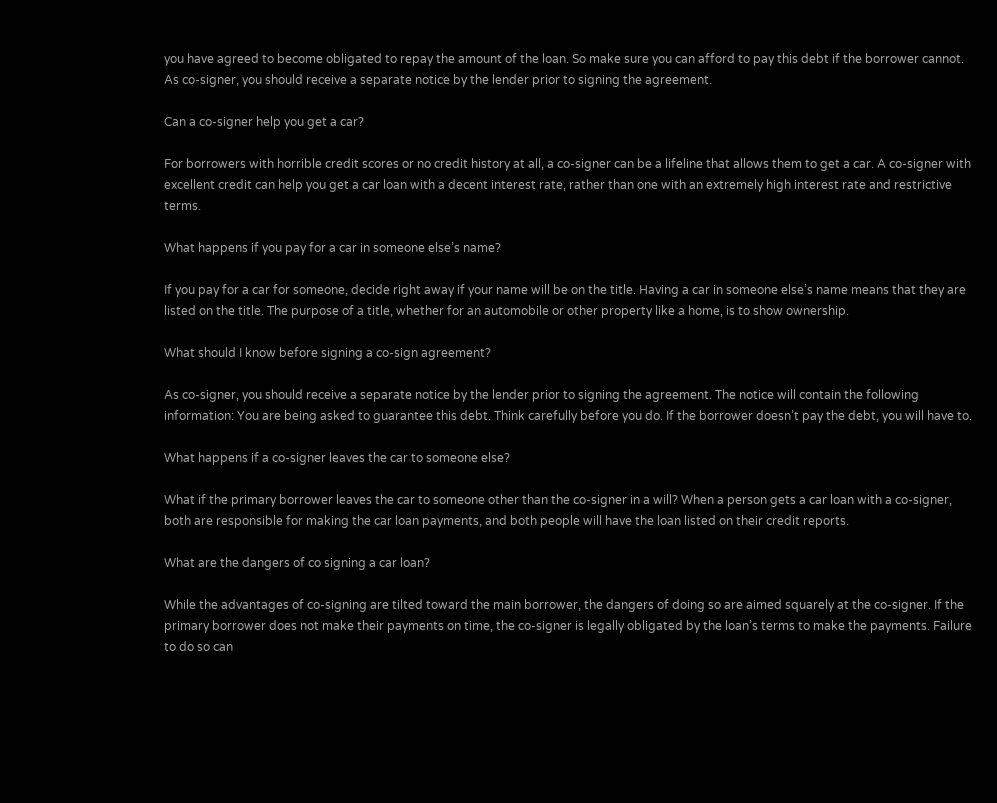you have agreed to become obligated to repay the amount of the loan. So make sure you can afford to pay this debt if the borrower cannot. As co-signer, you should receive a separate notice by the lender prior to signing the agreement.

Can a co-signer help you get a car?

For borrowers with horrible credit scores or no credit history at all, a co-signer can be a lifeline that allows them to get a car. A co-signer with excellent credit can help you get a car loan with a decent interest rate, rather than one with an extremely high interest rate and restrictive terms.

What happens if you pay for a car in someone else’s name?

If you pay for a car for someone, decide right away if your name will be on the title. Having a car in someone else’s name means that they are listed on the title. The purpose of a title, whether for an automobile or other property like a home, is to show ownership.

What should I know before signing a co-sign agreement?

As co-signer, you should receive a separate notice by the lender prior to signing the agreement. The notice will contain the following information: You are being asked to guarantee this debt. Think carefully before you do. If the borrower doesn’t pay the debt, you will have to.

What happens if a co-signer leaves the car to someone else?

What if the primary borrower leaves the car to someone other than the co-signer in a will? When a person gets a car loan with a co-signer, both are responsible for making the car loan payments, and both people will have the loan listed on their credit reports.

What are the dangers of co signing a car loan?

While the advantages of co-signing are tilted toward the main borrower, the dangers of doing so are aimed squarely at the co-signer. If the primary borrower does not make their payments on time, the co-signer is legally obligated by the loan’s terms to make the payments. Failure to do so can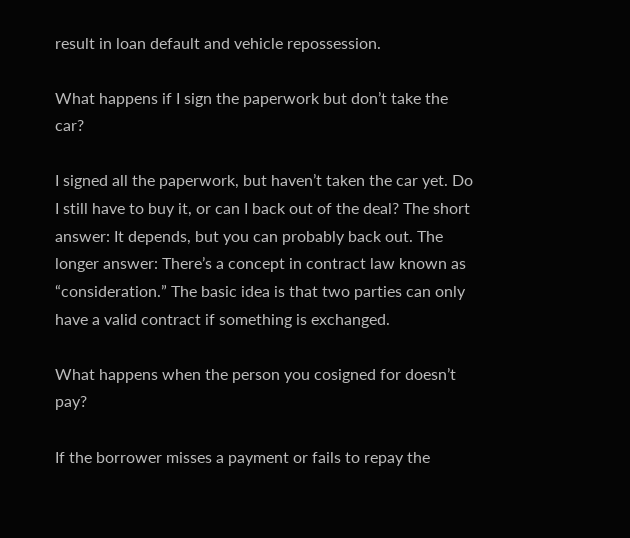result in loan default and vehicle repossession.

What happens if I sign the paperwork but don’t take the car?

I signed all the paperwork, but haven’t taken the car yet. Do I still have to buy it, or can I back out of the deal? The short answer: It depends, but you can probably back out. The longer answer: There’s a concept in contract law known as “consideration.” The basic idea is that two parties can only have a valid contract if something is exchanged.

What happens when the person you cosigned for doesn’t pay?

If the borrower misses a payment or fails to repay the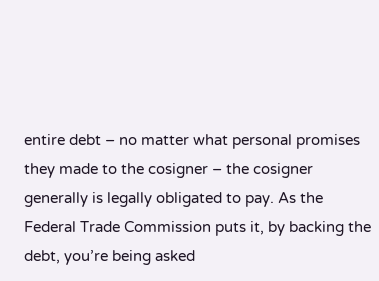entire debt – no matter what personal promises they made to the cosigner – the cosigner generally is legally obligated to pay. As the Federal Trade Commission puts it, by backing the debt, you’re being asked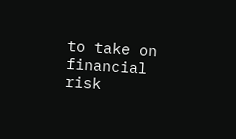to take on financial risk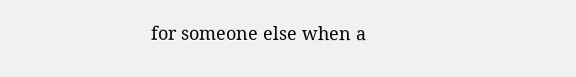for someone else when a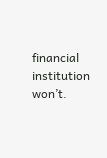financial institution won’t.